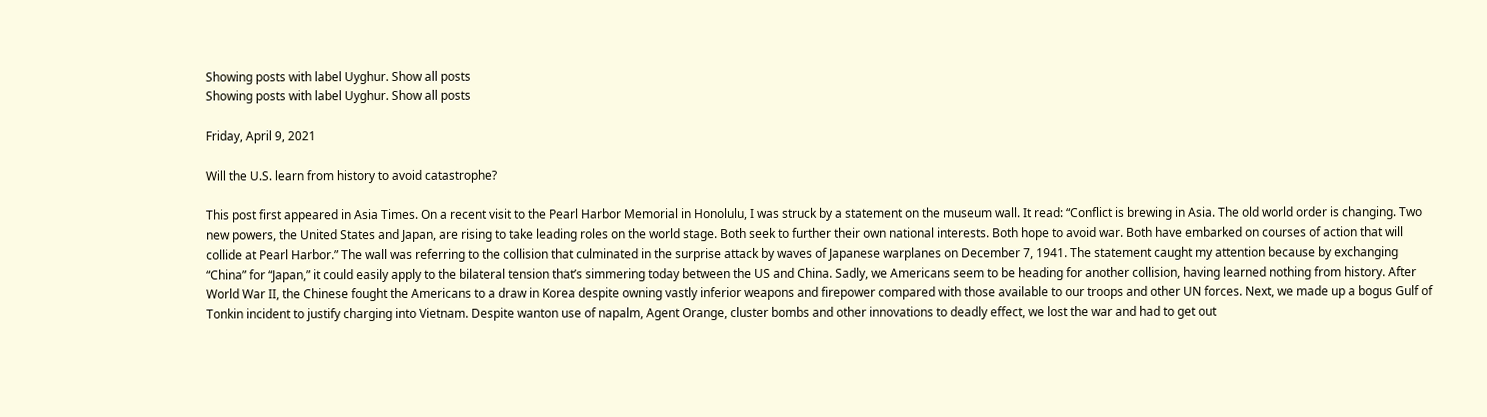Showing posts with label Uyghur. Show all posts
Showing posts with label Uyghur. Show all posts

Friday, April 9, 2021

Will the U.S. learn from history to avoid catastrophe?

This post first appeared in Asia Times. On a recent visit to the Pearl Harbor Memorial in Honolulu, I was struck by a statement on the museum wall. It read: “Conflict is brewing in Asia. The old world order is changing. Two new powers, the United States and Japan, are rising to take leading roles on the world stage. Both seek to further their own national interests. Both hope to avoid war. Both have embarked on courses of action that will collide at Pearl Harbor.” The wall was referring to the collision that culminated in the surprise attack by waves of Japanese warplanes on December 7, 1941. The statement caught my attention because by exchanging “China” for “Japan,” it could easily apply to the bilateral tension that’s simmering today between the US and China. Sadly, we Americans seem to be heading for another collision, having learned nothing from history. After World War II, the Chinese fought the Americans to a draw in Korea despite owning vastly inferior weapons and firepower compared with those available to our troops and other UN forces. Next, we made up a bogus Gulf of Tonkin incident to justify charging into Vietnam. Despite wanton use of napalm, Agent Orange, cluster bombs and other innovations to deadly effect, we lost the war and had to get out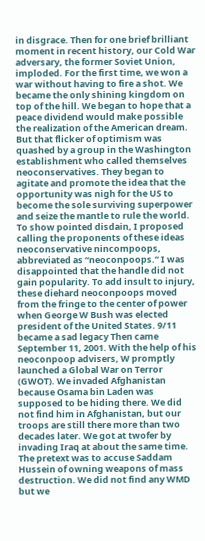in disgrace. Then for one brief brilliant moment in recent history, our Cold War adversary, the former Soviet Union, imploded. For the first time, we won a war without having to fire a shot. We became the only shining kingdom on top of the hill. We began to hope that a peace dividend would make possible the realization of the American dream. But that flicker of optimism was quashed by a group in the Washington establishment who called themselves neoconservatives. They began to agitate and promote the idea that the opportunity was nigh for the US to become the sole surviving superpower and seize the mantle to rule the world. To show pointed disdain, I proposed calling the proponents of these ideas neoconservative nincompoops, abbreviated as “neoconpoops.” I was disappointed that the handle did not gain popularity. To add insult to injury, these diehard neoconpoops moved from the fringe to the center of power when George W Bush was elected president of the United States. 9/11 became a sad legacy Then came September 11, 2001. With the help of his neoconpoop advisers, W promptly launched a Global War on Terror (GWOT). We invaded Afghanistan because Osama bin Laden was supposed to be hiding there. We did not find him in Afghanistan, but our troops are still there more than two decades later. We got at twofer by invading Iraq at about the same time. The pretext was to accuse Saddam Hussein of owning weapons of mass destruction. We did not find any WMD but we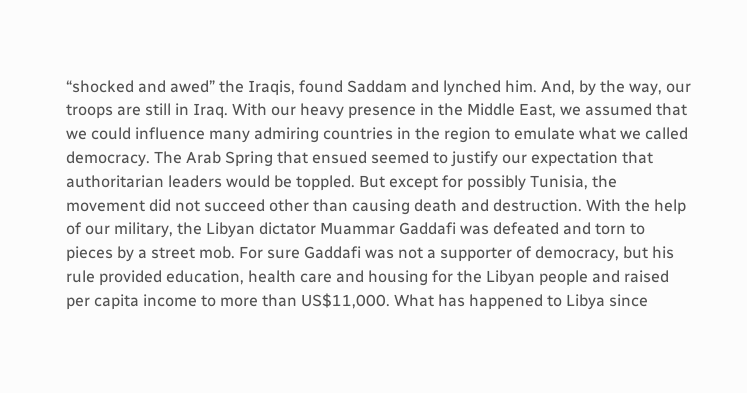“shocked and awed” the Iraqis, found Saddam and lynched him. And, by the way, our troops are still in Iraq. With our heavy presence in the Middle East, we assumed that we could influence many admiring countries in the region to emulate what we called democracy. The Arab Spring that ensued seemed to justify our expectation that authoritarian leaders would be toppled. But except for possibly Tunisia, the movement did not succeed other than causing death and destruction. With the help of our military, the Libyan dictator Muammar Gaddafi was defeated and torn to pieces by a street mob. For sure Gaddafi was not a supporter of democracy, but his rule provided education, health care and housing for the Libyan people and raised per capita income to more than US$11,000. What has happened to Libya since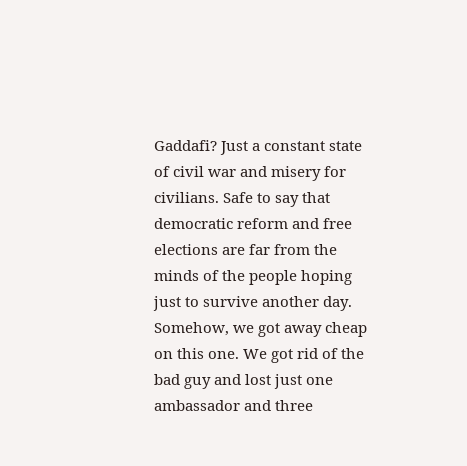Gaddafi? Just a constant state of civil war and misery for civilians. Safe to say that democratic reform and free elections are far from the minds of the people hoping just to survive another day. Somehow, we got away cheap on this one. We got rid of the bad guy and lost just one ambassador and three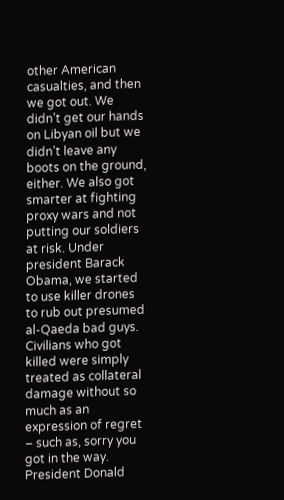other American casualties, and then we got out. We didn’t get our hands on Libyan oil but we didn’t leave any boots on the ground, either. We also got smarter at fighting proxy wars and not putting our soldiers at risk. Under president Barack Obama, we started to use killer drones to rub out presumed al-Qaeda bad guys. Civilians who got killed were simply treated as collateral damage without so much as an expression of regret – such as, sorry you got in the way. President Donald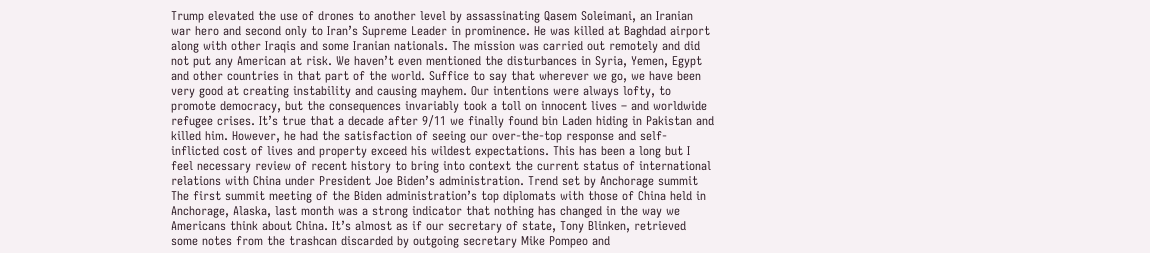Trump elevated the use of drones to another level by assassinating Qasem Soleimani, an Iranian war hero and second only to Iran’s Supreme Leader in prominence. He was killed at Baghdad airport along with other Iraqis and some Iranian nationals. The mission was carried out remotely and did not put any American at risk. We haven’t even mentioned the disturbances in Syria, Yemen, Egypt and other countries in that part of the world. Suffice to say that wherever we go, we have been very good at creating instability and causing mayhem. Our intentions were always lofty, to promote democracy, but the consequences invariably took a toll on innocent lives – and worldwide refugee crises. It’s true that a decade after 9/11 we finally found bin Laden hiding in Pakistan and killed him. However, he had the satisfaction of seeing our over-the-top response and self-inflicted cost of lives and property exceed his wildest expectations. This has been a long but I feel necessary review of recent history to bring into context the current status of international relations with China under President Joe Biden’s administration. Trend set by Anchorage summit The first summit meeting of the Biden administration’s top diplomats with those of China held in Anchorage, Alaska, last month was a strong indicator that nothing has changed in the way we Americans think about China. It’s almost as if our secretary of state, Tony Blinken, retrieved some notes from the trashcan discarded by outgoing secretary Mike Pompeo and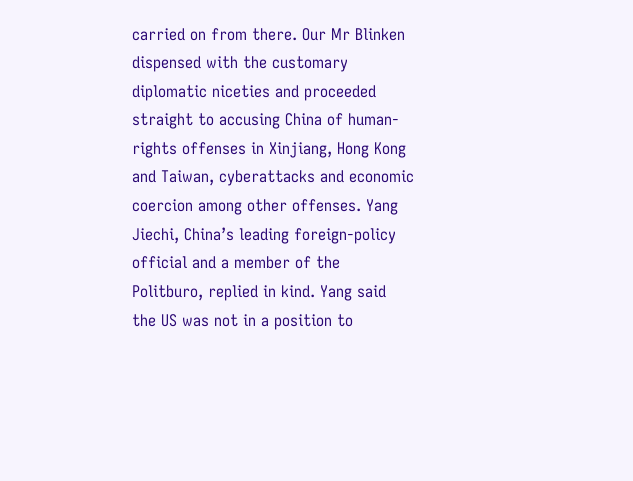carried on from there. Our Mr Blinken dispensed with the customary diplomatic niceties and proceeded straight to accusing China of human-rights offenses in Xinjiang, Hong Kong and Taiwan, cyberattacks and economic coercion among other offenses. Yang Jiechi, China’s leading foreign-policy official and a member of the Politburo, replied in kind. Yang said the US was not in a position to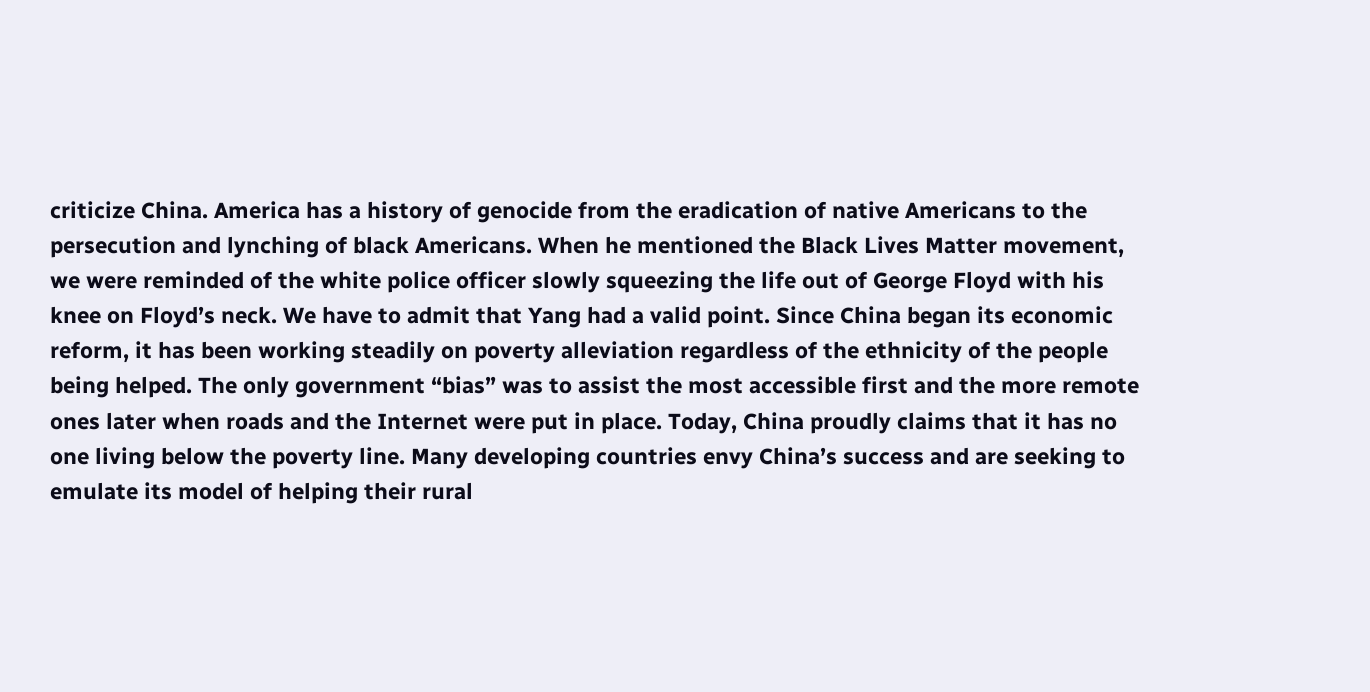criticize China. America has a history of genocide from the eradication of native Americans to the persecution and lynching of black Americans. When he mentioned the Black Lives Matter movement, we were reminded of the white police officer slowly squeezing the life out of George Floyd with his knee on Floyd’s neck. We have to admit that Yang had a valid point. Since China began its economic reform, it has been working steadily on poverty alleviation regardless of the ethnicity of the people being helped. The only government “bias” was to assist the most accessible first and the more remote ones later when roads and the Internet were put in place. Today, China proudly claims that it has no one living below the poverty line. Many developing countries envy China’s success and are seeking to emulate its model of helping their rural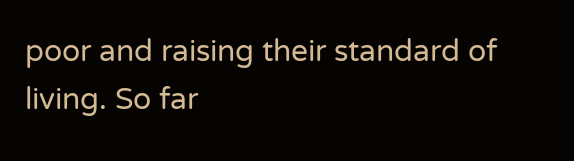poor and raising their standard of living. So far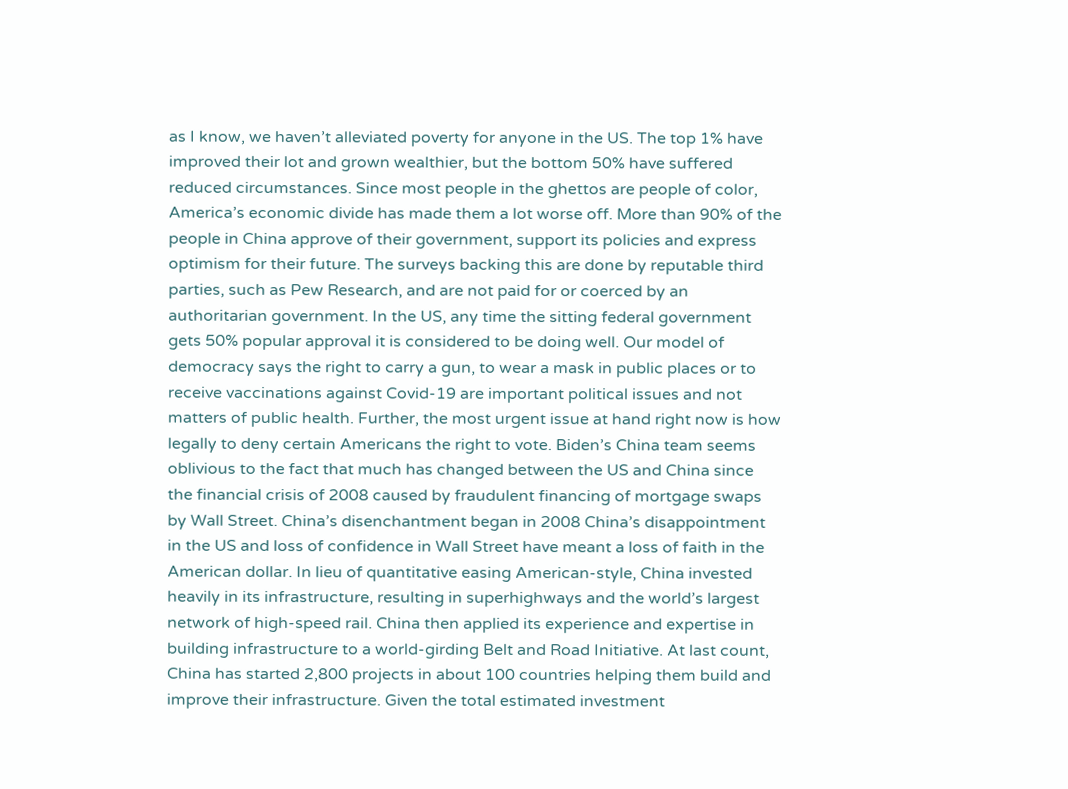as I know, we haven’t alleviated poverty for anyone in the US. The top 1% have improved their lot and grown wealthier, but the bottom 50% have suffered reduced circumstances. Since most people in the ghettos are people of color, America’s economic divide has made them a lot worse off. More than 90% of the people in China approve of their government, support its policies and express optimism for their future. The surveys backing this are done by reputable third parties, such as Pew Research, and are not paid for or coerced by an authoritarian government. In the US, any time the sitting federal government gets 50% popular approval it is considered to be doing well. Our model of democracy says the right to carry a gun, to wear a mask in public places or to receive vaccinations against Covid-19 are important political issues and not matters of public health. Further, the most urgent issue at hand right now is how legally to deny certain Americans the right to vote. Biden’s China team seems oblivious to the fact that much has changed between the US and China since the financial crisis of 2008 caused by fraudulent financing of mortgage swaps by Wall Street. China’s disenchantment began in 2008 China’s disappointment in the US and loss of confidence in Wall Street have meant a loss of faith in the American dollar. In lieu of quantitative easing American-style, China invested heavily in its infrastructure, resulting in superhighways and the world’s largest network of high-speed rail. China then applied its experience and expertise in building infrastructure to a world-girding Belt and Road Initiative. At last count, China has started 2,800 projects in about 100 countries helping them build and improve their infrastructure. Given the total estimated investment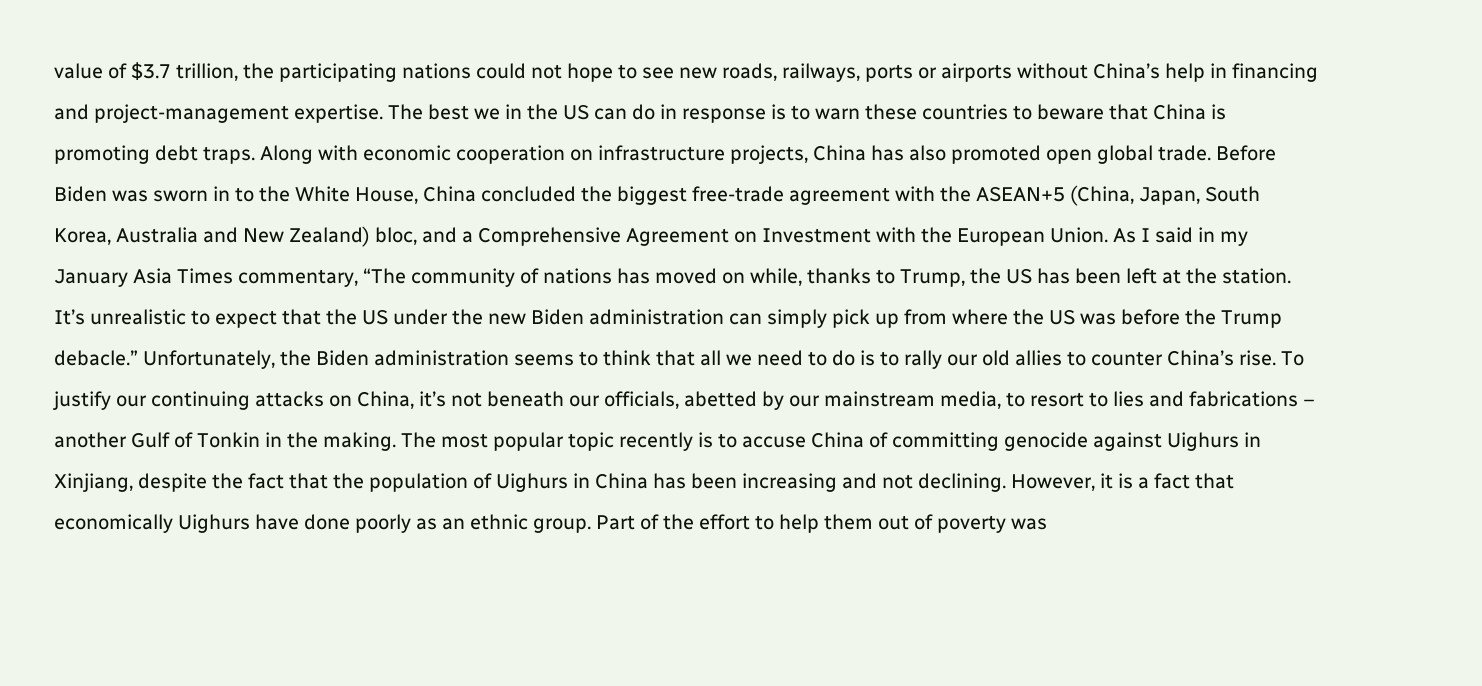value of $3.7 trillion, the participating nations could not hope to see new roads, railways, ports or airports without China’s help in financing and project-management expertise. The best we in the US can do in response is to warn these countries to beware that China is promoting debt traps. Along with economic cooperation on infrastructure projects, China has also promoted open global trade. Before Biden was sworn in to the White House, China concluded the biggest free-trade agreement with the ASEAN+5 (China, Japan, South Korea, Australia and New Zealand) bloc, and a Comprehensive Agreement on Investment with the European Union. As I said in my January Asia Times commentary, “The community of nations has moved on while, thanks to Trump, the US has been left at the station. It’s unrealistic to expect that the US under the new Biden administration can simply pick up from where the US was before the Trump debacle.” Unfortunately, the Biden administration seems to think that all we need to do is to rally our old allies to counter China’s rise. To justify our continuing attacks on China, it’s not beneath our officials, abetted by our mainstream media, to resort to lies and fabrications – another Gulf of Tonkin in the making. The most popular topic recently is to accuse China of committing genocide against Uighurs in Xinjiang, despite the fact that the population of Uighurs in China has been increasing and not declining. However, it is a fact that economically Uighurs have done poorly as an ethnic group. Part of the effort to help them out of poverty was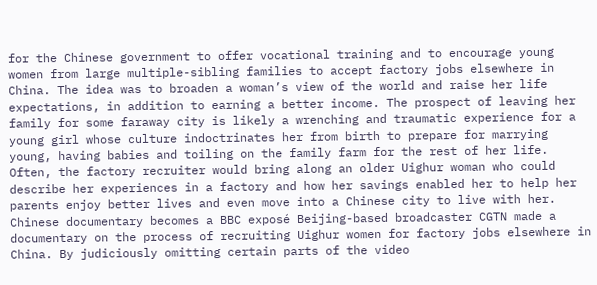for the Chinese government to offer vocational training and to encourage young women from large multiple-sibling families to accept factory jobs elsewhere in China. The idea was to broaden a woman’s view of the world and raise her life expectations, in addition to earning a better income. The prospect of leaving her family for some faraway city is likely a wrenching and traumatic experience for a young girl whose culture indoctrinates her from birth to prepare for marrying young, having babies and toiling on the family farm for the rest of her life. Often, the factory recruiter would bring along an older Uighur woman who could describe her experiences in a factory and how her savings enabled her to help her parents enjoy better lives and even move into a Chinese city to live with her. Chinese documentary becomes a BBC exposé Beijing-based broadcaster CGTN made a documentary on the process of recruiting Uighur women for factory jobs elsewhere in China. By judiciously omitting certain parts of the video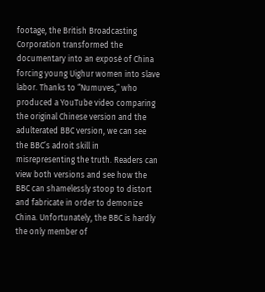footage, the British Broadcasting Corporation transformed the documentary into an exposé of China forcing young Uighur women into slave labor. Thanks to “Numuves,” who produced a YouTube video comparing the original Chinese version and the adulterated BBC version, we can see the BBC’s adroit skill in misrepresenting the truth. Readers can view both versions and see how the BBC can shamelessly stoop to distort and fabricate in order to demonize China. Unfortunately, the BBC is hardly the only member of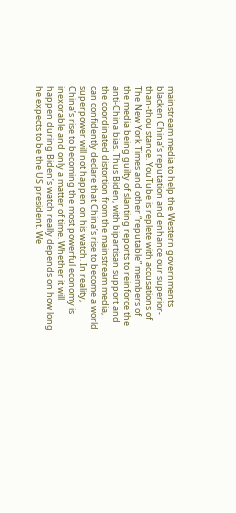mainstream media to help the Western governments blacken China’s reputation and enhance our superior-than-thou stance. YouTube is replete with accusations of The New York Times and other “reputable” members of the media being guilty of slanting reports to reinforce the anti-China bias. Thus Biden, with bipartisan support and the coordinated distortion from the mainstream media, can confidently declare that China’s rise to become a world superpower will not happen on his watch. In reality, China’s rise to becoming the most powerful economy is inexorable and only a matter of time. Whether it will happen during Biden’s watch really depends on how long he expects to be the US president. We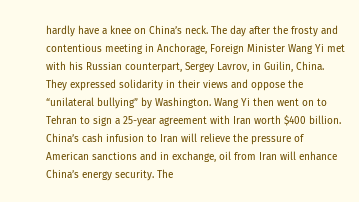hardly have a knee on China’s neck. The day after the frosty and contentious meeting in Anchorage, Foreign Minister Wang Yi met with his Russian counterpart, Sergey Lavrov, in Guilin, China. They expressed solidarity in their views and oppose the “unilateral bullying” by Washington. Wang Yi then went on to Tehran to sign a 25-year agreement with Iran worth $400 billion. China’s cash infusion to Iran will relieve the pressure of American sanctions and in exchange, oil from Iran will enhance China’s energy security. The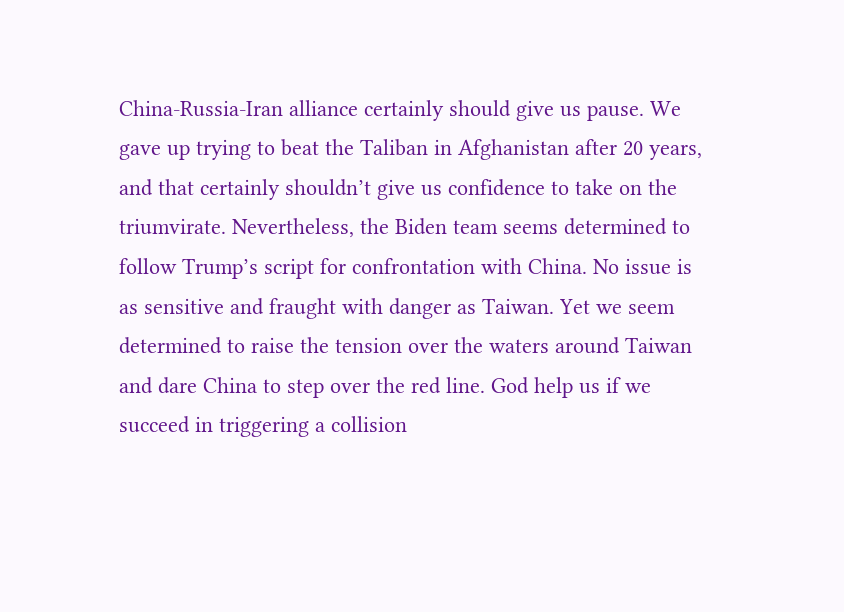China-Russia-Iran alliance certainly should give us pause. We gave up trying to beat the Taliban in Afghanistan after 20 years, and that certainly shouldn’t give us confidence to take on the triumvirate. Nevertheless, the Biden team seems determined to follow Trump’s script for confrontation with China. No issue is as sensitive and fraught with danger as Taiwan. Yet we seem determined to raise the tension over the waters around Taiwan and dare China to step over the red line. God help us if we succeed in triggering a collision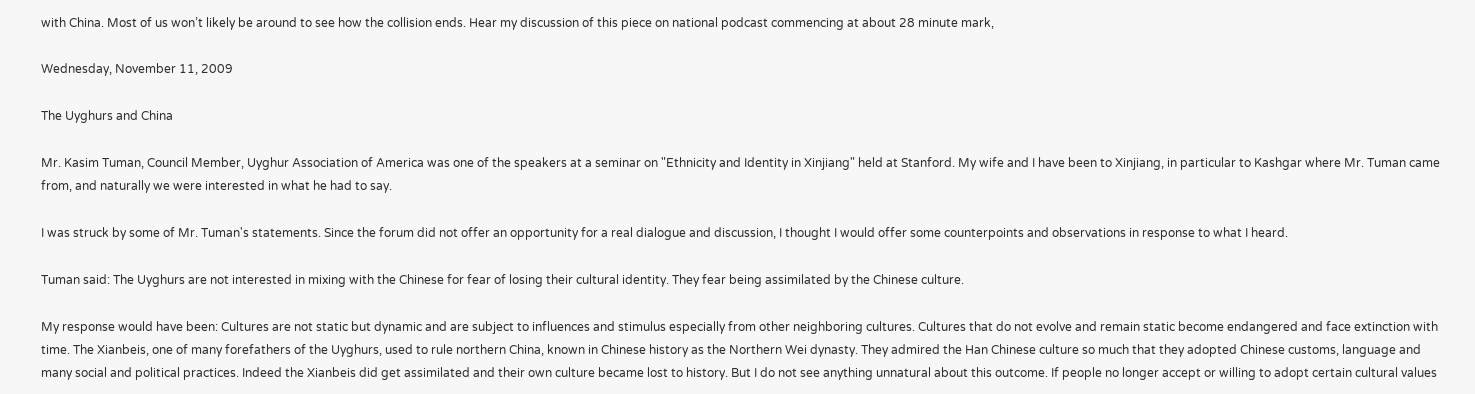with China. Most of us won’t likely be around to see how the collision ends. Hear my discussion of this piece on national podcast commencing at about 28 minute mark,

Wednesday, November 11, 2009

The Uyghurs and China

Mr. Kasim Tuman, Council Member, Uyghur Association of America was one of the speakers at a seminar on "Ethnicity and Identity in Xinjiang" held at Stanford. My wife and I have been to Xinjiang, in particular to Kashgar where Mr. Tuman came from, and naturally we were interested in what he had to say.

I was struck by some of Mr. Tuman's statements. Since the forum did not offer an opportunity for a real dialogue and discussion, I thought I would offer some counterpoints and observations in response to what I heard.

Tuman said: The Uyghurs are not interested in mixing with the Chinese for fear of losing their cultural identity. They fear being assimilated by the Chinese culture.

My response would have been: Cultures are not static but dynamic and are subject to influences and stimulus especially from other neighboring cultures. Cultures that do not evolve and remain static become endangered and face extinction with time. The Xianbeis, one of many forefathers of the Uyghurs, used to rule northern China, known in Chinese history as the Northern Wei dynasty. They admired the Han Chinese culture so much that they adopted Chinese customs, language and many social and political practices. Indeed the Xianbeis did get assimilated and their own culture became lost to history. But I do not see anything unnatural about this outcome. If people no longer accept or willing to adopt certain cultural values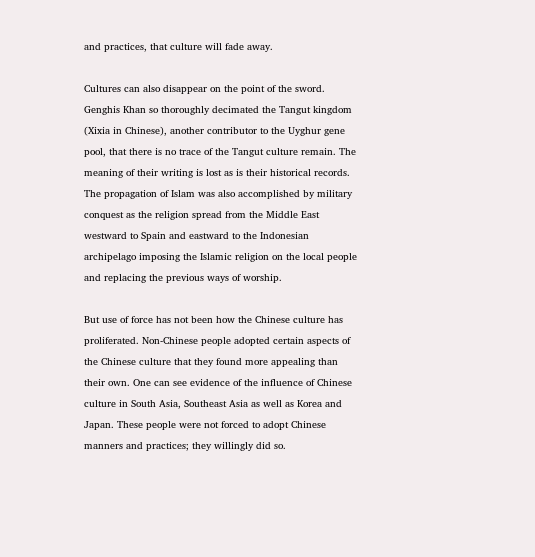and practices, that culture will fade away.

Cultures can also disappear on the point of the sword. Genghis Khan so thoroughly decimated the Tangut kingdom (Xixia in Chinese), another contributor to the Uyghur gene pool, that there is no trace of the Tangut culture remain. The meaning of their writing is lost as is their historical records. The propagation of Islam was also accomplished by military conquest as the religion spread from the Middle East westward to Spain and eastward to the Indonesian archipelago imposing the Islamic religion on the local people and replacing the previous ways of worship.

But use of force has not been how the Chinese culture has proliferated. Non-Chinese people adopted certain aspects of the Chinese culture that they found more appealing than their own. One can see evidence of the influence of Chinese culture in South Asia, Southeast Asia as well as Korea and Japan. These people were not forced to adopt Chinese manners and practices; they willingly did so.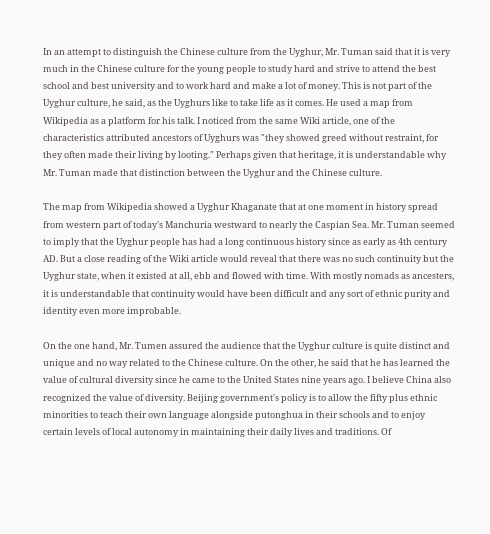In an attempt to distinguish the Chinese culture from the Uyghur, Mr. Tuman said that it is very much in the Chinese culture for the young people to study hard and strive to attend the best school and best university and to work hard and make a lot of money. This is not part of the Uyghur culture, he said, as the Uyghurs like to take life as it comes. He used a map from Wikipedia as a platform for his talk. I noticed from the same Wiki article, one of the characteristics attributed ancestors of Uyghurs was "they showed greed without restraint, for they often made their living by looting." Perhaps given that heritage, it is understandable why Mr. Tuman made that distinction between the Uyghur and the Chinese culture.

The map from Wikipedia showed a Uyghur Khaganate that at one moment in history spread from western part of today's Manchuria westward to nearly the Caspian Sea. Mr. Tuman seemed to imply that the Uyghur people has had a long continuous history since as early as 4th century AD. But a close reading of the Wiki article would reveal that there was no such continuity but the Uyghur state, when it existed at all, ebb and flowed with time. With mostly nomads as ancesters, it is understandable that continuity would have been difficult and any sort of ethnic purity and identity even more improbable.

On the one hand, Mr. Tumen assured the audience that the Uyghur culture is quite distinct and unique and no way related to the Chinese culture. On the other, he said that he has learned the value of cultural diversity since he came to the United States nine years ago. I believe China also recognized the value of diversity. Beijing government's policy is to allow the fifty plus ethnic minorities to teach their own language alongside putonghua in their schools and to enjoy certain levels of local autonomy in maintaining their daily lives and traditions. Of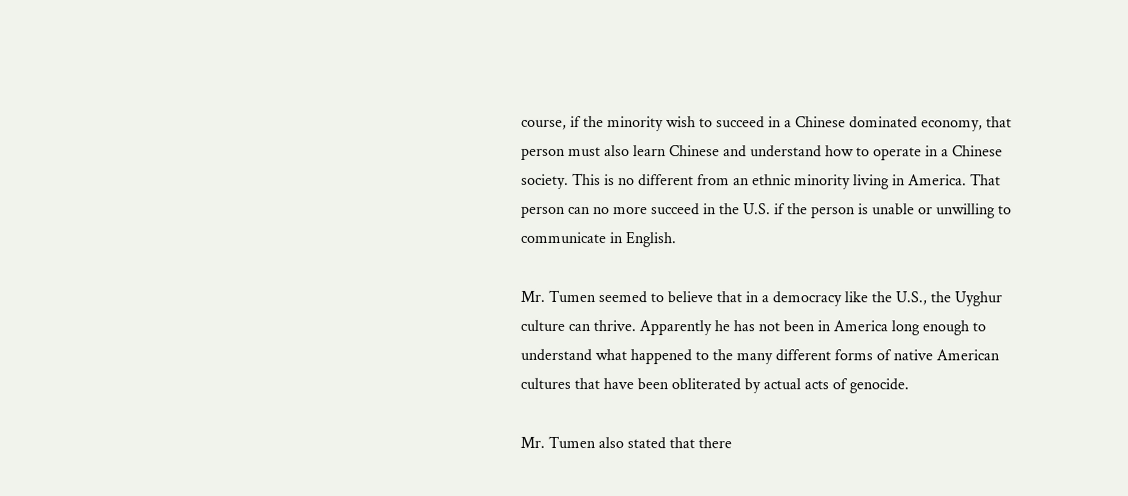course, if the minority wish to succeed in a Chinese dominated economy, that person must also learn Chinese and understand how to operate in a Chinese society. This is no different from an ethnic minority living in America. That person can no more succeed in the U.S. if the person is unable or unwilling to communicate in English.

Mr. Tumen seemed to believe that in a democracy like the U.S., the Uyghur culture can thrive. Apparently he has not been in America long enough to understand what happened to the many different forms of native American cultures that have been obliterated by actual acts of genocide.

Mr. Tumen also stated that there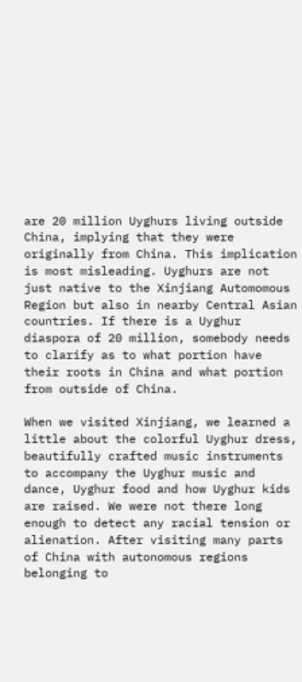are 20 million Uyghurs living outside China, implying that they were originally from China. This implication is most misleading. Uyghurs are not just native to the Xinjiang Automomous Region but also in nearby Central Asian countries. If there is a Uyghur diaspora of 20 million, somebody needs to clarify as to what portion have their roots in China and what portion from outside of China.

When we visited Xinjiang, we learned a little about the colorful Uyghur dress, beautifully crafted music instruments to accompany the Uyghur music and dance, Uyghur food and how Uyghur kids are raised. We were not there long enough to detect any racial tension or alienation. After visiting many parts of China with autonomous regions belonging to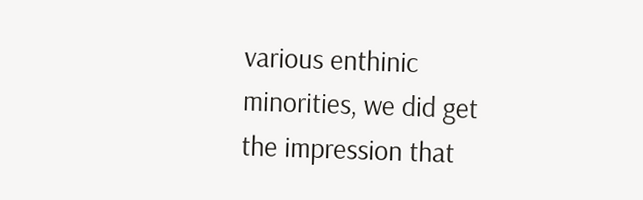various enthinic minorities, we did get the impression that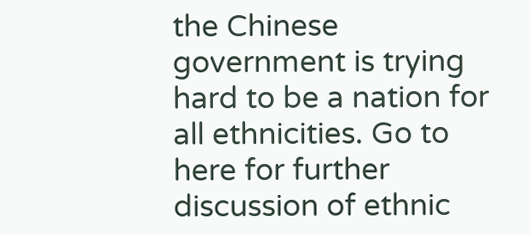the Chinese government is trying hard to be a nation for all ethnicities. Go to here for further discussion of ethnic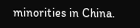minorities in China.